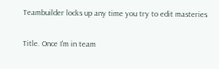Teambuilder locks up any time you try to edit masteries

Title. Once I'm in team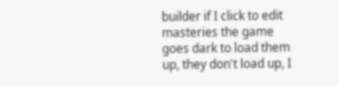builder if I click to edit masteries the game goes dark to load them up, they don't load up, I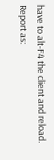have to alt-F4 the client and reload.
Report as: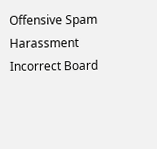Offensive Spam Harassment Incorrect Board